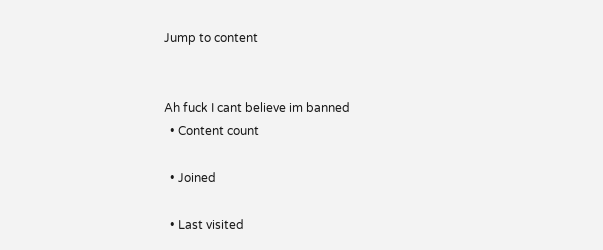Jump to content


Ah fuck I cant believe im banned
  • Content count

  • Joined

  • Last visited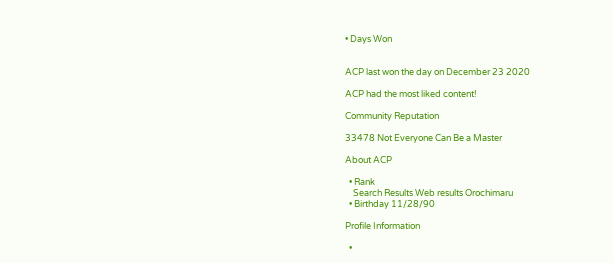• Days Won


ACP last won the day on December 23 2020

ACP had the most liked content!

Community Reputation

33478 Not Everyone Can Be a Master

About ACP

  • Rank
    Search Results Web results Orochimaru
  • Birthday 11/28/90

Profile Information

  •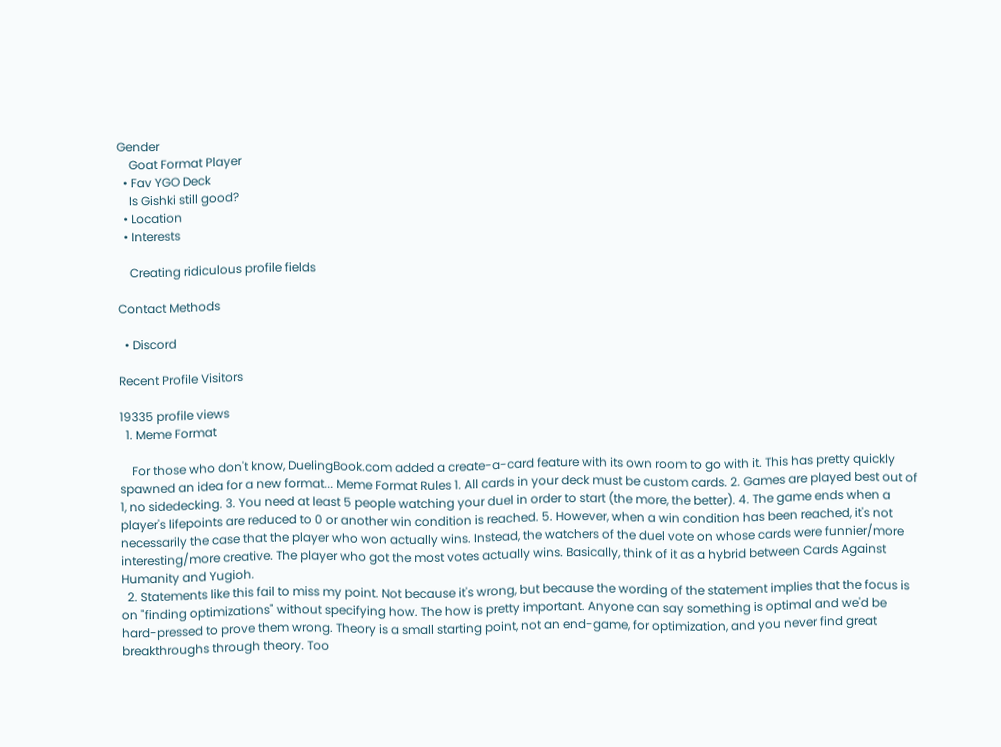Gender
    Goat Format Player
  • Fav YGO Deck
    Is Gishki still good?
  • Location
  • Interests

    Creating ridiculous profile fields

Contact Methods

  • Discord

Recent Profile Visitors

19335 profile views
  1. Meme Format

    For those who don't know, DuelingBook.com added a create-a-card feature with its own room to go with it. This has pretty quickly spawned an idea for a new format... Meme Format Rules 1. All cards in your deck must be custom cards. 2. Games are played best out of 1, no sidedecking. 3. You need at least 5 people watching your duel in order to start (the more, the better). 4. The game ends when a player's lifepoints are reduced to 0 or another win condition is reached. 5. However, when a win condition has been reached, it's not necessarily the case that the player who won actually wins. Instead, the watchers of the duel vote on whose cards were funnier/more interesting/more creative. The player who got the most votes actually wins. Basically, think of it as a hybrid between Cards Against Humanity and Yugioh.
  2. Statements like this fail to miss my point. Not because it's wrong, but because the wording of the statement implies that the focus is on "finding optimizations" without specifying how. The how is pretty important. Anyone can say something is optimal and we'd be hard-pressed to prove them wrong. Theory is a small starting point, not an end-game, for optimization, and you never find great breakthroughs through theory. Too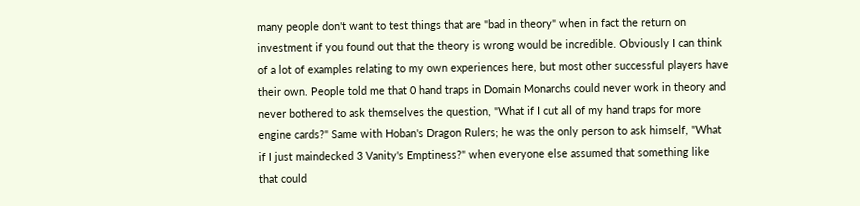many people don't want to test things that are "bad in theory" when in fact the return on investment if you found out that the theory is wrong would be incredible. Obviously I can think of a lot of examples relating to my own experiences here, but most other successful players have their own. People told me that 0 hand traps in Domain Monarchs could never work in theory and never bothered to ask themselves the question, "What if I cut all of my hand traps for more engine cards?" Same with Hoban's Dragon Rulers; he was the only person to ask himself, "What if I just maindecked 3 Vanity's Emptiness?" when everyone else assumed that something like that could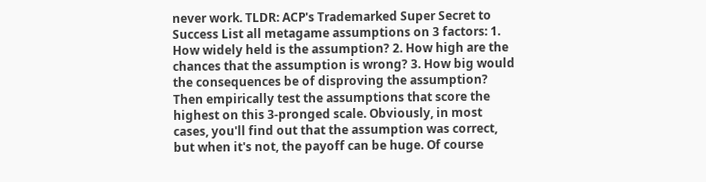never work. TLDR: ACP's Trademarked Super Secret to Success List all metagame assumptions on 3 factors: 1. How widely held is the assumption? 2. How high are the chances that the assumption is wrong? 3. How big would the consequences be of disproving the assumption? Then empirically test the assumptions that score the highest on this 3-pronged scale. Obviously, in most cases, you'll find out that the assumption was correct, but when it's not, the payoff can be huge. Of course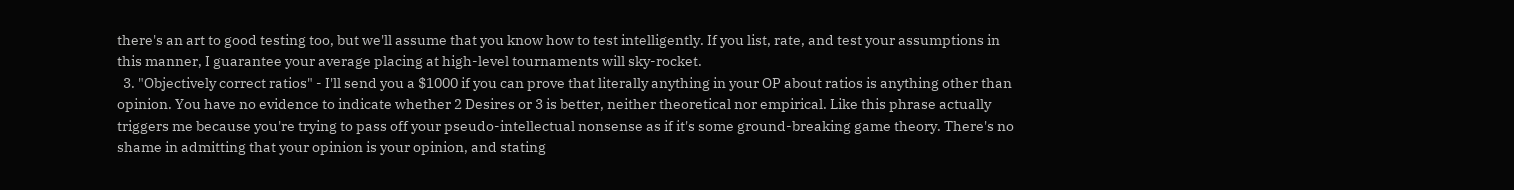there's an art to good testing too, but we'll assume that you know how to test intelligently. If you list, rate, and test your assumptions in this manner, I guarantee your average placing at high-level tournaments will sky-rocket.
  3. "Objectively correct ratios" - I'll send you a $1000 if you can prove that literally anything in your OP about ratios is anything other than opinion. You have no evidence to indicate whether 2 Desires or 3 is better, neither theoretical nor empirical. Like this phrase actually triggers me because you're trying to pass off your pseudo-intellectual nonsense as if it's some ground-breaking game theory. There's no shame in admitting that your opinion is your opinion, and stating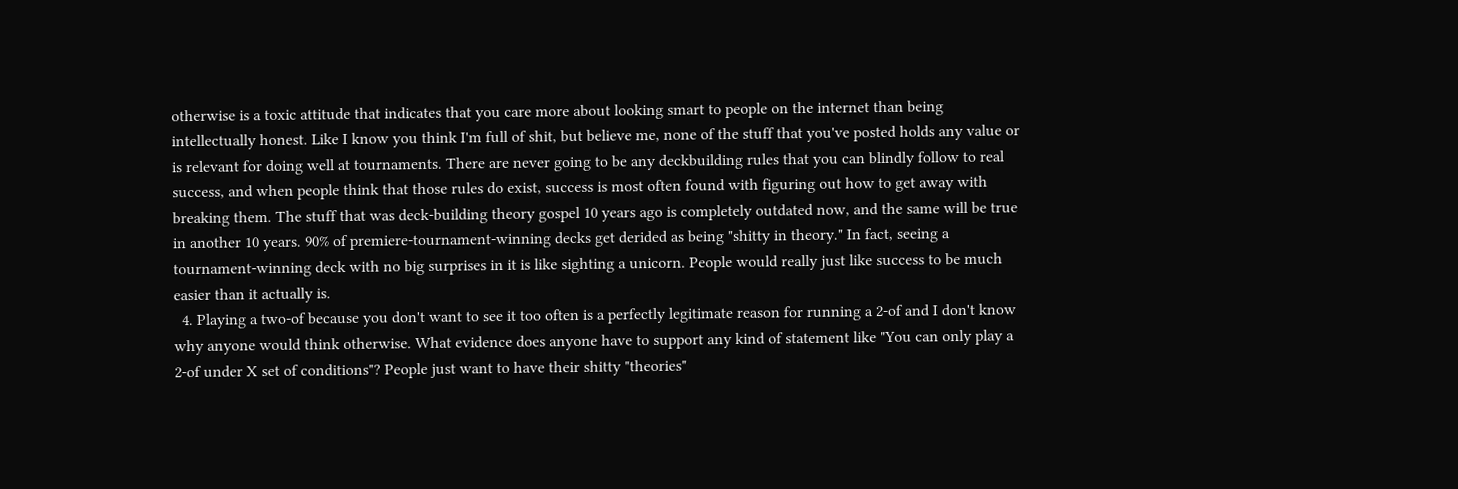otherwise is a toxic attitude that indicates that you care more about looking smart to people on the internet than being intellectually honest. Like I know you think I'm full of shit, but believe me, none of the stuff that you've posted holds any value or is relevant for doing well at tournaments. There are never going to be any deckbuilding rules that you can blindly follow to real success, and when people think that those rules do exist, success is most often found with figuring out how to get away with breaking them. The stuff that was deck-building theory gospel 10 years ago is completely outdated now, and the same will be true in another 10 years. 90% of premiere-tournament-winning decks get derided as being "shitty in theory." In fact, seeing a tournament-winning deck with no big surprises in it is like sighting a unicorn. People would really just like success to be much easier than it actually is.
  4. Playing a two-of because you don't want to see it too often is a perfectly legitimate reason for running a 2-of and I don't know why anyone would think otherwise. What evidence does anyone have to support any kind of statement like "You can only play a 2-of under X set of conditions"? People just want to have their shitty "theories"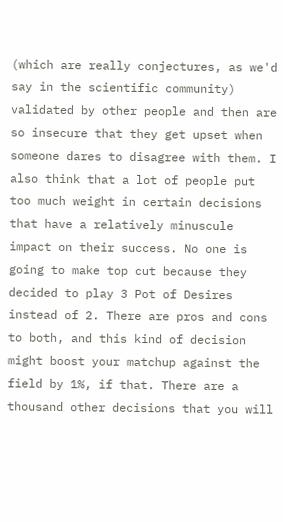(which are really conjectures, as we'd say in the scientific community) validated by other people and then are so insecure that they get upset when someone dares to disagree with them. I also think that a lot of people put too much weight in certain decisions that have a relatively minuscule impact on their success. No one is going to make top cut because they decided to play 3 Pot of Desires instead of 2. There are pros and cons to both, and this kind of decision might boost your matchup against the field by 1%, if that. There are a thousand other decisions that you will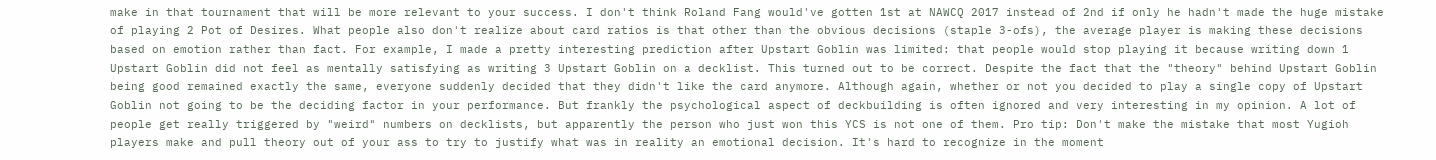make in that tournament that will be more relevant to your success. I don't think Roland Fang would've gotten 1st at NAWCQ 2017 instead of 2nd if only he hadn't made the huge mistake of playing 2 Pot of Desires. What people also don't realize about card ratios is that other than the obvious decisions (staple 3-ofs), the average player is making these decisions based on emotion rather than fact. For example, I made a pretty interesting prediction after Upstart Goblin was limited: that people would stop playing it because writing down 1 Upstart Goblin did not feel as mentally satisfying as writing 3 Upstart Goblin on a decklist. This turned out to be correct. Despite the fact that the "theory" behind Upstart Goblin being good remained exactly the same, everyone suddenly decided that they didn't like the card anymore. Although again, whether or not you decided to play a single copy of Upstart Goblin not going to be the deciding factor in your performance. But frankly the psychological aspect of deckbuilding is often ignored and very interesting in my opinion. A lot of people get really triggered by "weird" numbers on decklists, but apparently the person who just won this YCS is not one of them. Pro tip: Don't make the mistake that most Yugioh players make and pull theory out of your ass to try to justify what was in reality an emotional decision. It's hard to recognize in the moment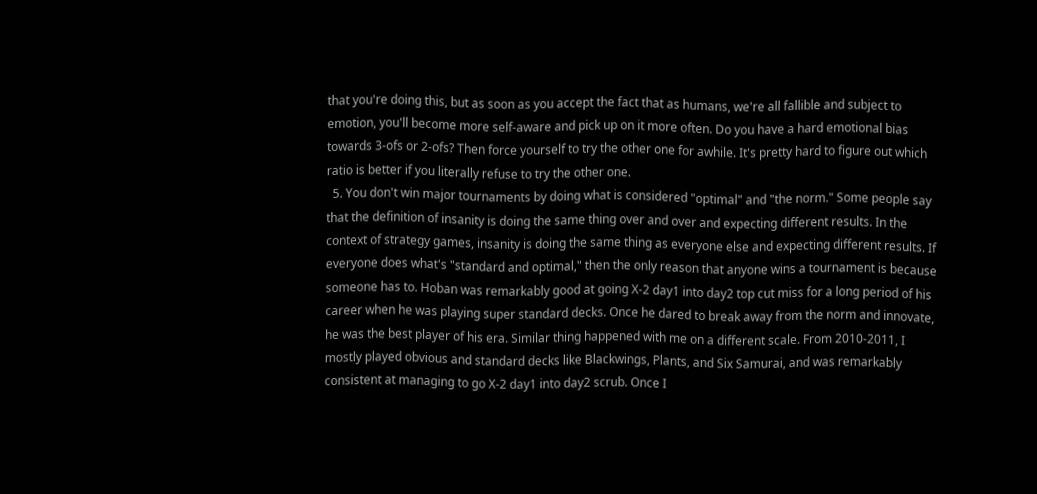that you're doing this, but as soon as you accept the fact that as humans, we're all fallible and subject to emotion, you'll become more self-aware and pick up on it more often. Do you have a hard emotional bias towards 3-ofs or 2-ofs? Then force yourself to try the other one for awhile. It's pretty hard to figure out which ratio is better if you literally refuse to try the other one.
  5. You don't win major tournaments by doing what is considered "optimal" and "the norm." Some people say that the definition of insanity is doing the same thing over and over and expecting different results. In the context of strategy games, insanity is doing the same thing as everyone else and expecting different results. If everyone does what's "standard and optimal," then the only reason that anyone wins a tournament is because someone has to. Hoban was remarkably good at going X-2 day1 into day2 top cut miss for a long period of his career when he was playing super standard decks. Once he dared to break away from the norm and innovate, he was the best player of his era. Similar thing happened with me on a different scale. From 2010-2011, I mostly played obvious and standard decks like Blackwings, Plants, and Six Samurai, and was remarkably consistent at managing to go X-2 day1 into day2 scrub. Once I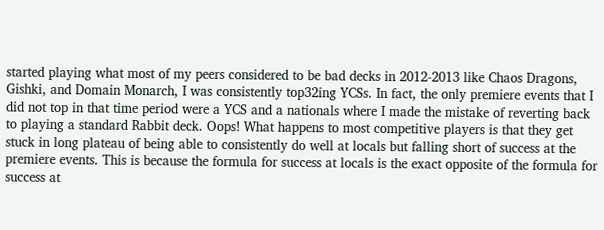started playing what most of my peers considered to be bad decks in 2012-2013 like Chaos Dragons, Gishki, and Domain Monarch, I was consistently top32ing YCSs. In fact, the only premiere events that I did not top in that time period were a YCS and a nationals where I made the mistake of reverting back to playing a standard Rabbit deck. Oops! What happens to most competitive players is that they get stuck in long plateau of being able to consistently do well at locals but falling short of success at the premiere events. This is because the formula for success at locals is the exact opposite of the formula for success at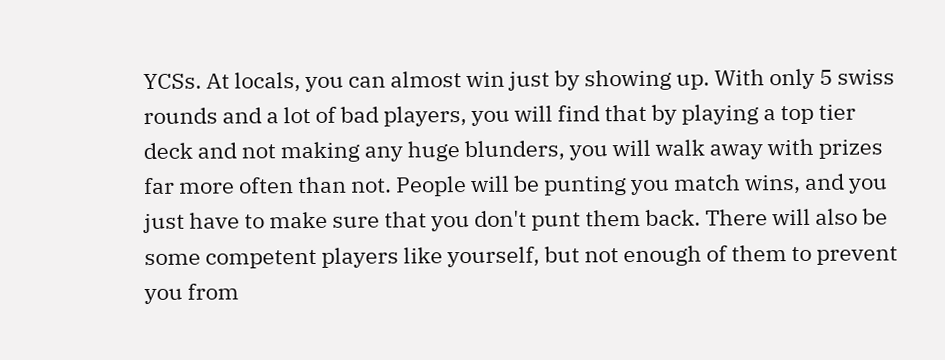YCSs. At locals, you can almost win just by showing up. With only 5 swiss rounds and a lot of bad players, you will find that by playing a top tier deck and not making any huge blunders, you will walk away with prizes far more often than not. People will be punting you match wins, and you just have to make sure that you don't punt them back. There will also be some competent players like yourself, but not enough of them to prevent you from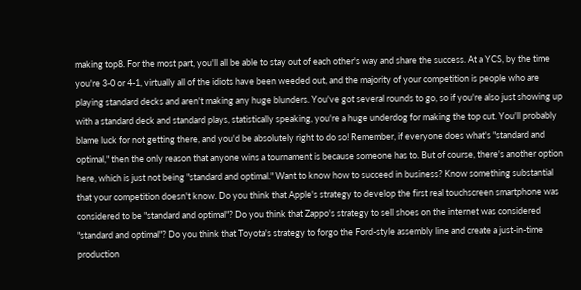making top8. For the most part, you'll all be able to stay out of each other's way and share the success. At a YCS, by the time you're 3-0 or 4-1, virtually all of the idiots have been weeded out, and the majority of your competition is people who are playing standard decks and aren't making any huge blunders. You've got several rounds to go, so if you're also just showing up with a standard deck and standard plays, statistically speaking, you're a huge underdog for making the top cut. You'll probably blame luck for not getting there, and you'd be absolutely right to do so! Remember, if everyone does what's "standard and optimal," then the only reason that anyone wins a tournament is because someone has to. But of course, there's another option here, which is just not being "standard and optimal." Want to know how to succeed in business? Know something substantial that your competition doesn't know. Do you think that Apple's strategy to develop the first real touchscreen smartphone was considered to be "standard and optimal"? Do you think that Zappo's strategy to sell shoes on the internet was considered "standard and optimal"? Do you think that Toyota's strategy to forgo the Ford-style assembly line and create a just-in-time production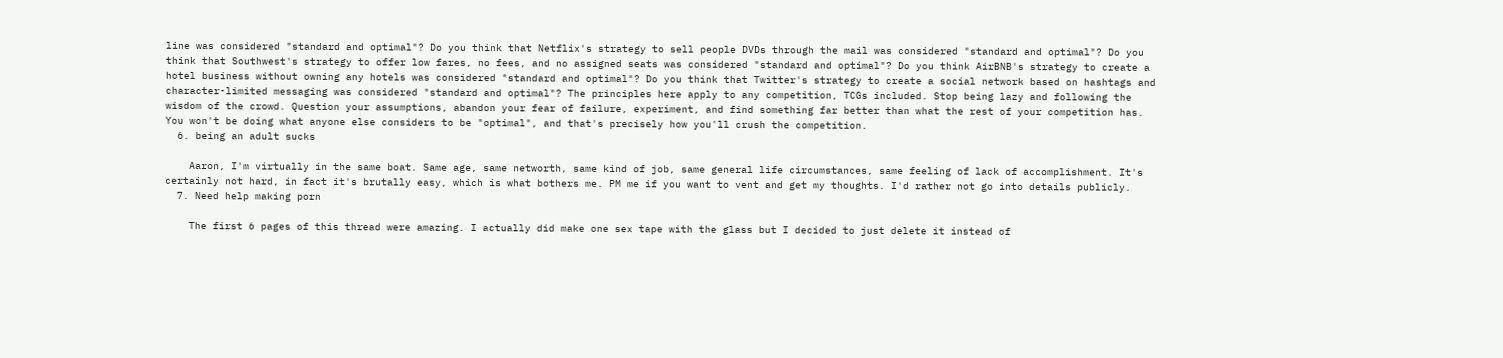line was considered "standard and optimal"? Do you think that Netflix's strategy to sell people DVDs through the mail was considered "standard and optimal"? Do you think that Southwest's strategy to offer low fares, no fees, and no assigned seats was considered "standard and optimal"? Do you think AirBNB's strategy to create a hotel business without owning any hotels was considered "standard and optimal"? Do you think that Twitter's strategy to create a social network based on hashtags and character-limited messaging was considered "standard and optimal"? The principles here apply to any competition, TCGs included. Stop being lazy and following the wisdom of the crowd. Question your assumptions, abandon your fear of failure, experiment, and find something far better than what the rest of your competition has. You won't be doing what anyone else considers to be "optimal", and that's precisely how you'll crush the competition.
  6. being an adult sucks

    Aaron, I'm virtually in the same boat. Same age, same networth, same kind of job, same general life circumstances, same feeling of lack of accomplishment. It's certainly not hard, in fact it's brutally easy, which is what bothers me. PM me if you want to vent and get my thoughts. I'd rather not go into details publicly.
  7. Need help making porn

    The first 6 pages of this thread were amazing. I actually did make one sex tape with the glass but I decided to just delete it instead of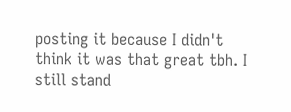posting it because I didn't think it was that great tbh. I still stand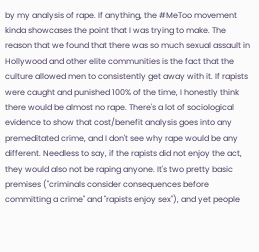by my analysis of rape. If anything, the #MeToo movement kinda showcases the point that I was trying to make. The reason that we found that there was so much sexual assault in Hollywood and other elite communities is the fact that the culture allowed men to consistently get away with it. If rapists were caught and punished 100% of the time, I honestly think there would be almost no rape. There's a lot of sociological evidence to show that cost/benefit analysis goes into any premeditated crime, and I don't see why rape would be any different. Needless to say, if the rapists did not enjoy the act, they would also not be raping anyone. It's two pretty basic premises ("criminals consider consequences before committing a crime" and "rapists enjoy sex"), and yet people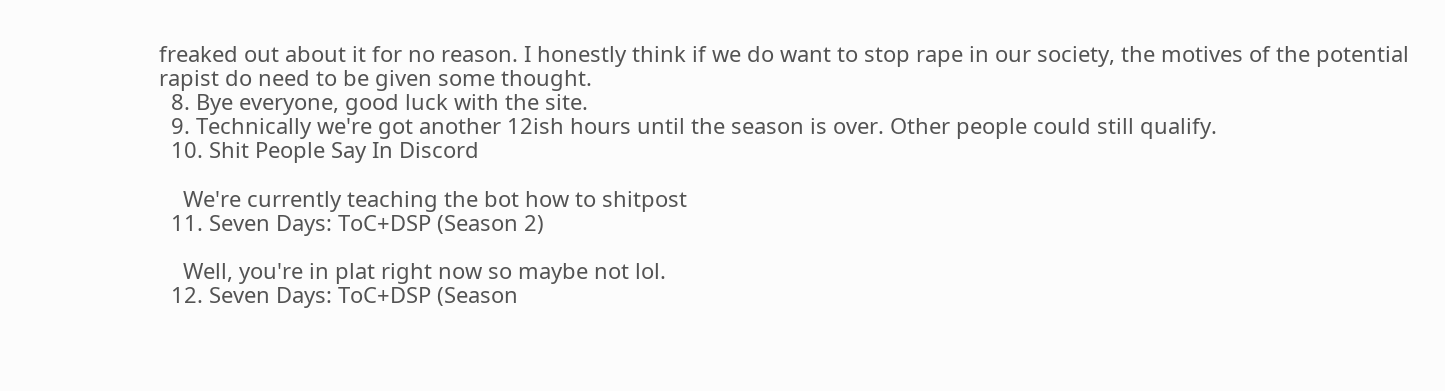freaked out about it for no reason. I honestly think if we do want to stop rape in our society, the motives of the potential rapist do need to be given some thought.
  8. Bye everyone, good luck with the site.
  9. Technically we're got another 12ish hours until the season is over. Other people could still qualify.
  10. Shit People Say In Discord

    We're currently teaching the bot how to shitpost
  11. Seven Days: ToC+DSP (Season 2)

    Well, you're in plat right now so maybe not lol.
  12. Seven Days: ToC+DSP (Season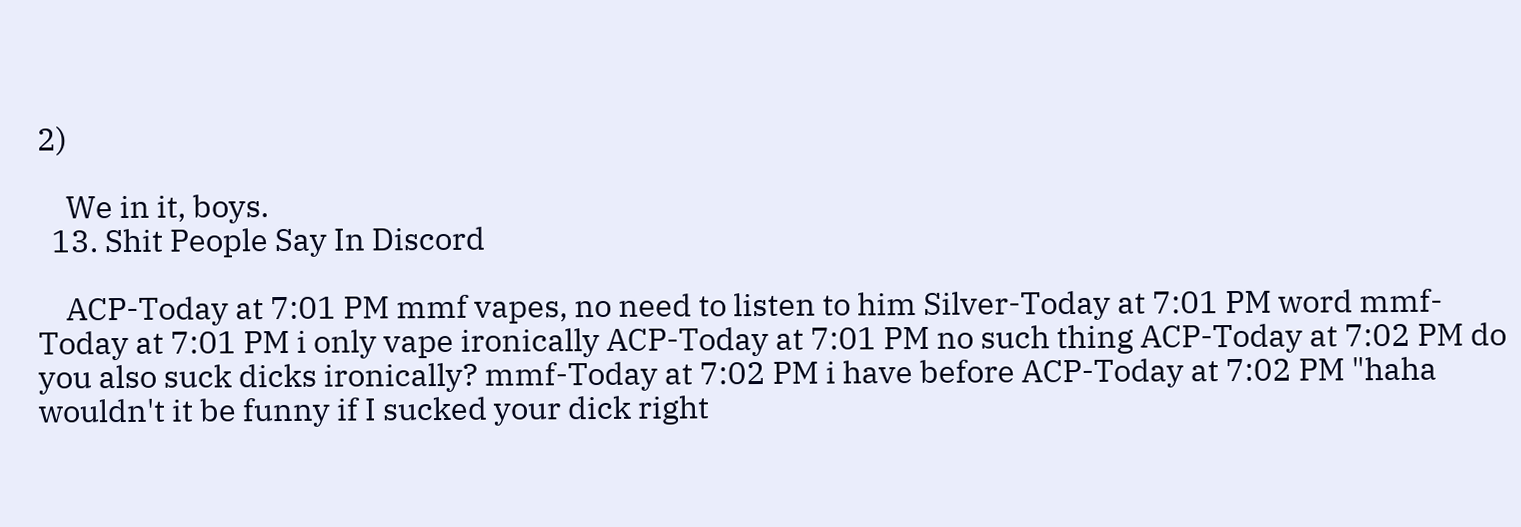2)

    We in it, boys.
  13. Shit People Say In Discord

    ACP-Today at 7:01 PM mmf vapes, no need to listen to him Silver-Today at 7:01 PM word mmf-Today at 7:01 PM i only vape ironically ACP-Today at 7:01 PM no such thing ACP-Today at 7:02 PM do you also suck dicks ironically? mmf-Today at 7:02 PM i have before ACP-Today at 7:02 PM "haha wouldn't it be funny if I sucked your dick right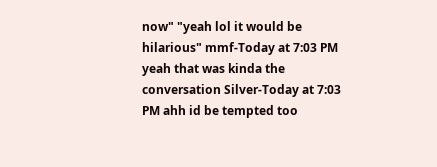now" "yeah lol it would be hilarious" mmf-Today at 7:03 PM yeah that was kinda the conversation Silver-Today at 7:03 PM ahh id be tempted too